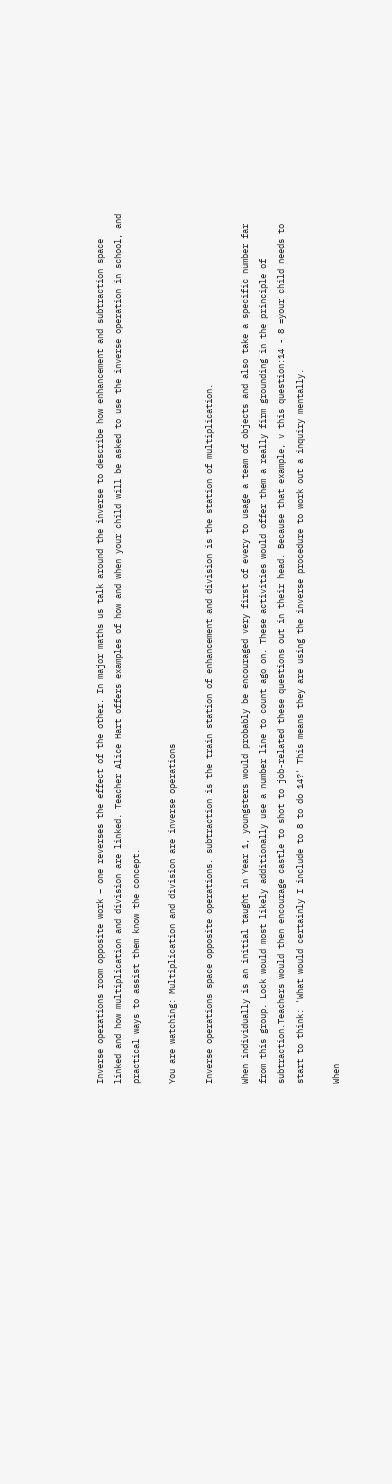Inverse operations room opposite work – one reverses the effect of the other. In major maths us talk around the inverse to describe how enhancement and subtraction space linked and how multiplication and division are linked. Teacher Alice Hart offers examples of how and when your child will be asked to use the inverse operation in school, and practical ways to assist them know the concept.

You are watching: Multiplication and division are inverse operations

Inverse operations space opposite operations. subtraction is the train station of enhancement and division is the station of multiplication.

When individually is an initial taught in Year 1, youngsters would probably be encouraged very first of every to usage a team of objects and also take a specific number far from this group. Lock would most likely additionally use a number line to count ago on. These activities would offer them a really firm grounding in the principle of subtraction.Teachers would then encourage castle to shot to job-related these questions out in their head. Because that example, v this question:14 - 8 =your child needs to start to think: 'What would certainly I include to 8 to do 14?' This means they are using the inverse procedure to work out a inquiry mentally.

When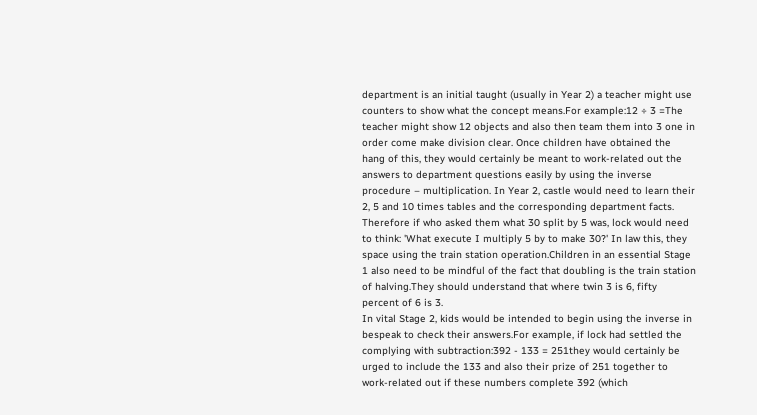department is an initial taught (usually in Year 2) a teacher might use counters to show what the concept means.For example:12 ÷ 3 =The teacher might show 12 objects and also then team them into 3 one in order come make division clear. Once children have obtained the hang of this, they would certainly be meant to work-related out the answers to department questions easily by using the inverse procedure – multiplication. In Year 2, castle would need to learn their 2, 5 and 10 times tables and the corresponding department facts. Therefore if who asked them what 30 split by 5 was, lock would need to think: 'What execute I multiply 5 by to make 30?' In law this, they space using the train station operation.Children in an essential Stage 1 also need to be mindful of the fact that doubling is the train station of halving.They should understand that where twin 3 is 6, fifty percent of 6 is 3.
In vital Stage 2, kids would be intended to begin using the inverse in bespeak to check their answers.For example, if lock had settled the complying with subtraction:392 - 133 = 251they would certainly be urged to include the 133 and also their prize of 251 together to work-related out if these numbers complete 392 (which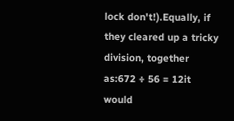lock don't!).Equally, if they cleared up a tricky division, together as:672 ÷ 56 = 12it would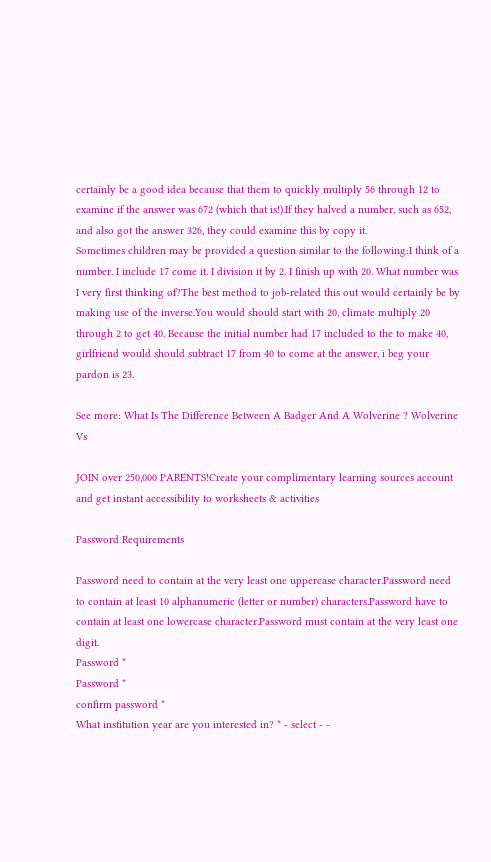certainly be a good idea because that them to quickly multiply 56 through 12 to examine if the answer was 672 (which that is!).If they halved a number, such as 652, and also got the answer 326, they could examine this by copy it.
Sometimes children may be provided a question similar to the following:I think of a number. I include 17 come it. I division it by 2. I finish up with 20. What number was I very first thinking of?The best method to job-related this out would certainly be by making use of the inverse.You would should start with 20, climate multiply 20 through 2 to get 40. Because the initial number had 17 included to the to make 40, girlfriend would should subtract 17 from 40 to come at the answer, i beg your pardon is 23.

See more: What Is The Difference Between A Badger And A Wolverine ? Wolverine Vs

JOIN over 250,000 PARENTS!Create your complimentary learning sources account and get instant accessibility to worksheets & activities

Password Requirements

Password need to contain at the very least one uppercase character.Password need to contain at least 10 alphanumeric (letter or number) characters.Password have to contain at least one lowercase character.Password must contain at the very least one digit.
Password *
Password *
confirm password *
What institution year are you interested in? * - select - -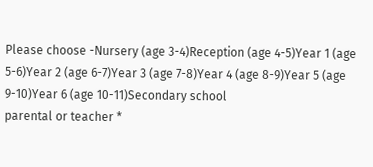Please choose -Nursery (age 3-4)Reception (age 4-5)Year 1 (age 5-6)Year 2 (age 6-7)Year 3 (age 7-8)Year 4 (age 8-9)Year 5 (age 9-10)Year 6 (age 10-11)Secondary school
parental or teacher *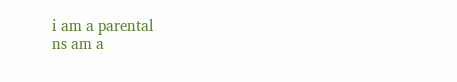i am a parental
ns am a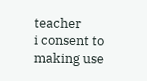teacher
i consent to making use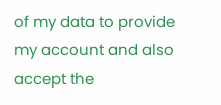of my data to provide my account and also accept the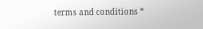terms and conditions *